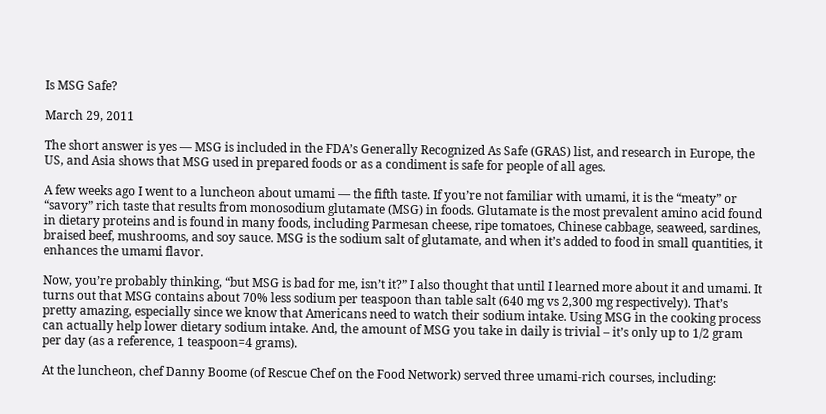Is MSG Safe?

March 29, 2011

The short answer is yes — MSG is included in the FDA’s Generally Recognized As Safe (GRAS) list, and research in Europe, the US, and Asia shows that MSG used in prepared foods or as a condiment is safe for people of all ages.

A few weeks ago I went to a luncheon about umami — the fifth taste. If you’re not familiar with umami, it is the “meaty” or “savory” rich taste that results from monosodium glutamate (MSG) in foods. Glutamate is the most prevalent amino acid found in dietary proteins and is found in many foods, including Parmesan cheese, ripe tomatoes, Chinese cabbage, seaweed, sardines, braised beef, mushrooms, and soy sauce. MSG is the sodium salt of glutamate, and when it’s added to food in small quantities, it enhances the umami flavor.

Now, you’re probably thinking, “but MSG is bad for me, isn’t it?” I also thought that until I learned more about it and umami. It turns out that MSG contains about 70% less sodium per teaspoon than table salt (640 mg vs 2,300 mg respectively). That’s pretty amazing, especially since we know that Americans need to watch their sodium intake. Using MSG in the cooking process can actually help lower dietary sodium intake. And, the amount of MSG you take in daily is trivial – it’s only up to 1/2 gram per day (as a reference, 1 teaspoon=4 grams).

At the luncheon, chef Danny Boome (of Rescue Chef on the Food Network) served three umami-rich courses, including: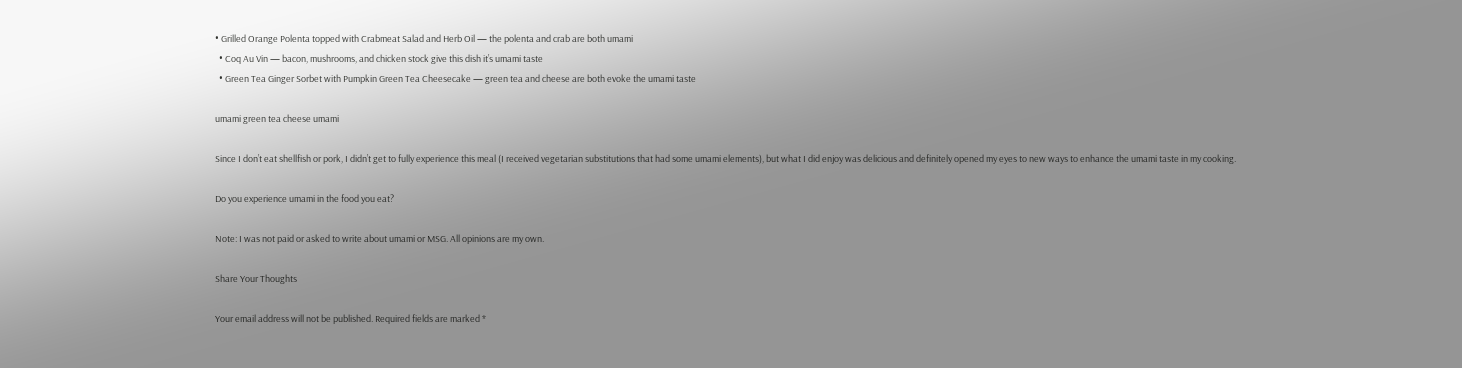• Grilled Orange Polenta topped with Crabmeat Salad and Herb Oil — the polenta and crab are both umami
  • Coq Au Vin — bacon, mushrooms, and chicken stock give this dish it’s umami taste
  • Green Tea Ginger Sorbet with Pumpkin Green Tea Cheesecake — green tea and cheese are both evoke the umami taste

umami green tea cheese umami

Since I don’t eat shellfish or pork, I didn’t get to fully experience this meal (I received vegetarian substitutions that had some umami elements), but what I did enjoy was delicious and definitely opened my eyes to new ways to enhance the umami taste in my cooking.

Do you experience umami in the food you eat?

Note: I was not paid or asked to write about umami or MSG. All opinions are my own.

Share Your Thoughts

Your email address will not be published. Required fields are marked *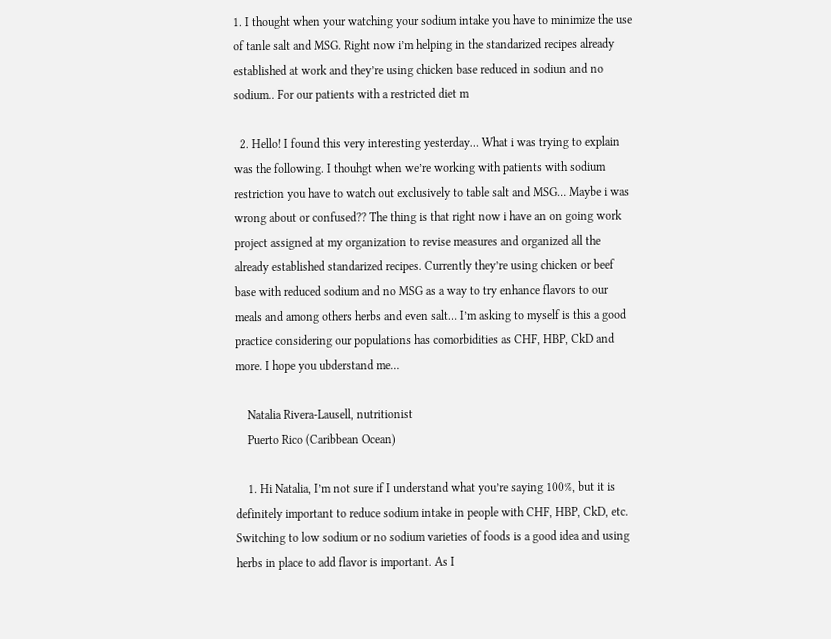1. I thought when your watching your sodium intake you have to minimize the use of tanle salt and MSG. Right now i’m helping in the standarized recipes already established at work and they’re using chicken base reduced in sodiun and no sodium.. For our patients with a restricted diet m

  2. Hello! I found this very interesting yesterday… What i was trying to explain was the following. I thouhgt when we’re working with patients with sodium restriction you have to watch out exclusively to table salt and MSG… Maybe i was wrong about or confused?? The thing is that right now i have an on going work project assigned at my organization to revise measures and organized all the already established standarized recipes. Currently they’re using chicken or beef base with reduced sodium and no MSG as a way to try enhance flavors to our meals and among others herbs and even salt… I’m asking to myself is this a good practice considering our populations has comorbidities as CHF, HBP, CkD and more. I hope you ubderstand me…

    Natalia Rivera-Lausell, nutritionist
    Puerto Rico (Caribbean Ocean)

    1. Hi Natalia, I’m not sure if I understand what you’re saying 100%, but it is definitely important to reduce sodium intake in people with CHF, HBP, CkD, etc. Switching to low sodium or no sodium varieties of foods is a good idea and using herbs in place to add flavor is important. As I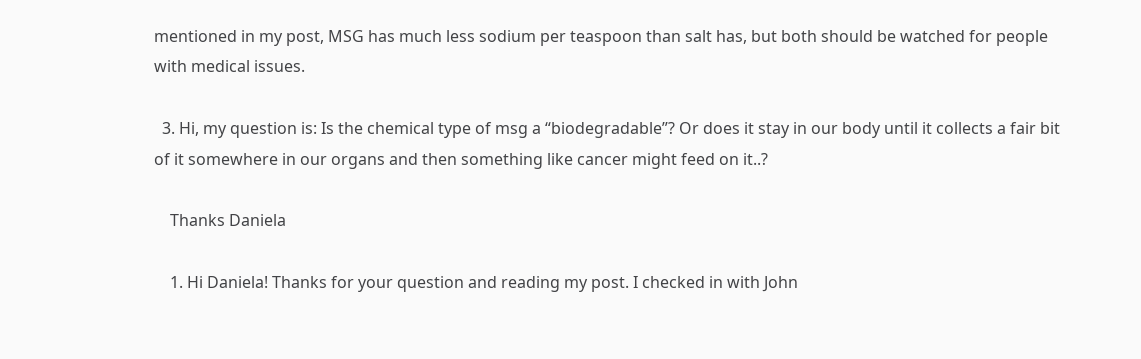mentioned in my post, MSG has much less sodium per teaspoon than salt has, but both should be watched for people with medical issues.

  3. Hi, my question is: Is the chemical type of msg a “biodegradable”? Or does it stay in our body until it collects a fair bit of it somewhere in our organs and then something like cancer might feed on it..?

    Thanks Daniela

    1. Hi Daniela! Thanks for your question and reading my post. I checked in with John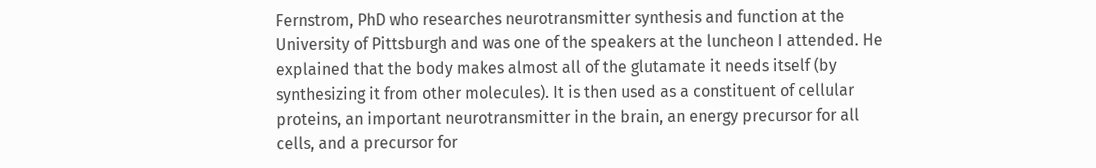Fernstrom, PhD who researches neurotransmitter synthesis and function at the University of Pittsburgh and was one of the speakers at the luncheon I attended. He explained that the body makes almost all of the glutamate it needs itself (by synthesizing it from other molecules). It is then used as a constituent of cellular proteins, an important neurotransmitter in the brain, an energy precursor for all cells, and a precursor for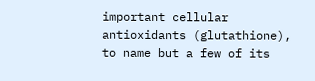important cellular antioxidants (glutathione), to name but a few of its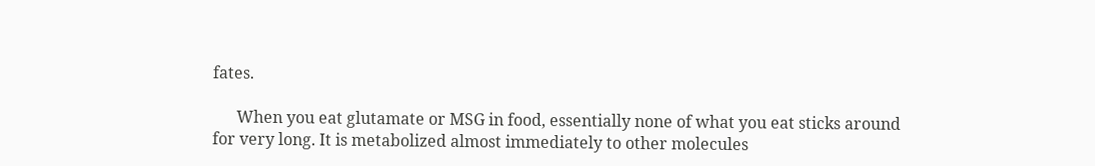fates.

      When you eat glutamate or MSG in food, essentially none of what you eat sticks around for very long. It is metabolized almost immediately to other molecules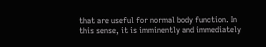that are useful for normal body function. In this sense, it is imminently and immediately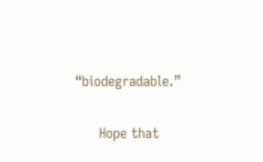“biodegradable.”

      Hope that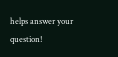helps answer your question!